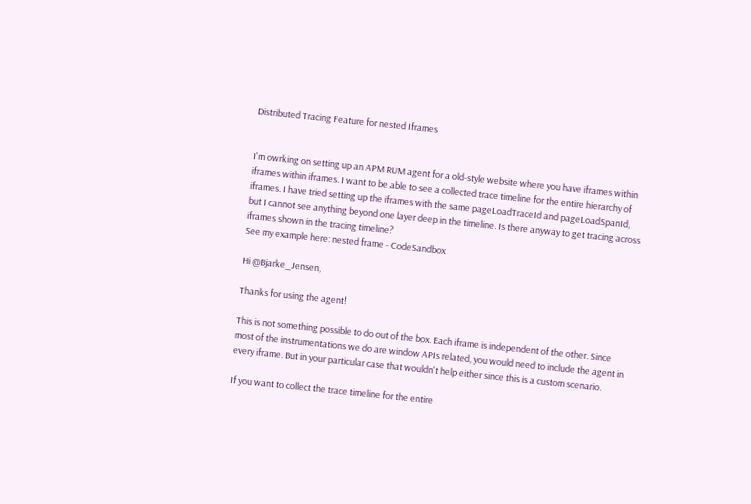Distributed Tracing Feature for nested Iframes


I'm owrking on setting up an APM RUM agent for a old-style website where you have iframes within iframes within iframes. I want to be able to see a collected trace timeline for the entire hierarchy of iframes. I have tried setting up the iframes with the same pageLoadTraceId and pageLoadSpanId, but I cannot see anything beyond one layer deep in the timeline. Is there anyway to get tracing across iframes shown in the tracing timeline?
See my example here: nested frame - CodeSandbox

Hi @Bjarke_Jensen,

Thanks for using the agent!

This is not something possible to do out of the box. Each iframe is independent of the other. Since most of the instrumentations we do are window APIs related, you would need to include the agent in every iframe. But in your particular case that wouldn't help either since this is a custom scenario.

If you want to collect the trace timeline for the entire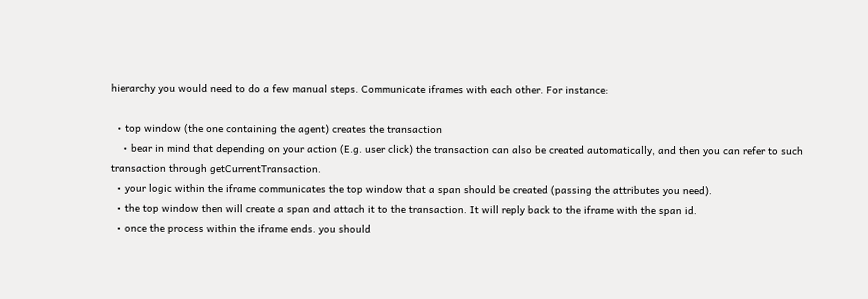hierarchy you would need to do a few manual steps. Communicate iframes with each other. For instance:

  • top window (the one containing the agent) creates the transaction
    • bear in mind that depending on your action (E.g. user click) the transaction can also be created automatically, and then you can refer to such transaction through getCurrentTransaction.
  • your logic within the iframe communicates the top window that a span should be created (passing the attributes you need).
  • the top window then will create a span and attach it to the transaction. It will reply back to the iframe with the span id.
  • once the process within the iframe ends. you should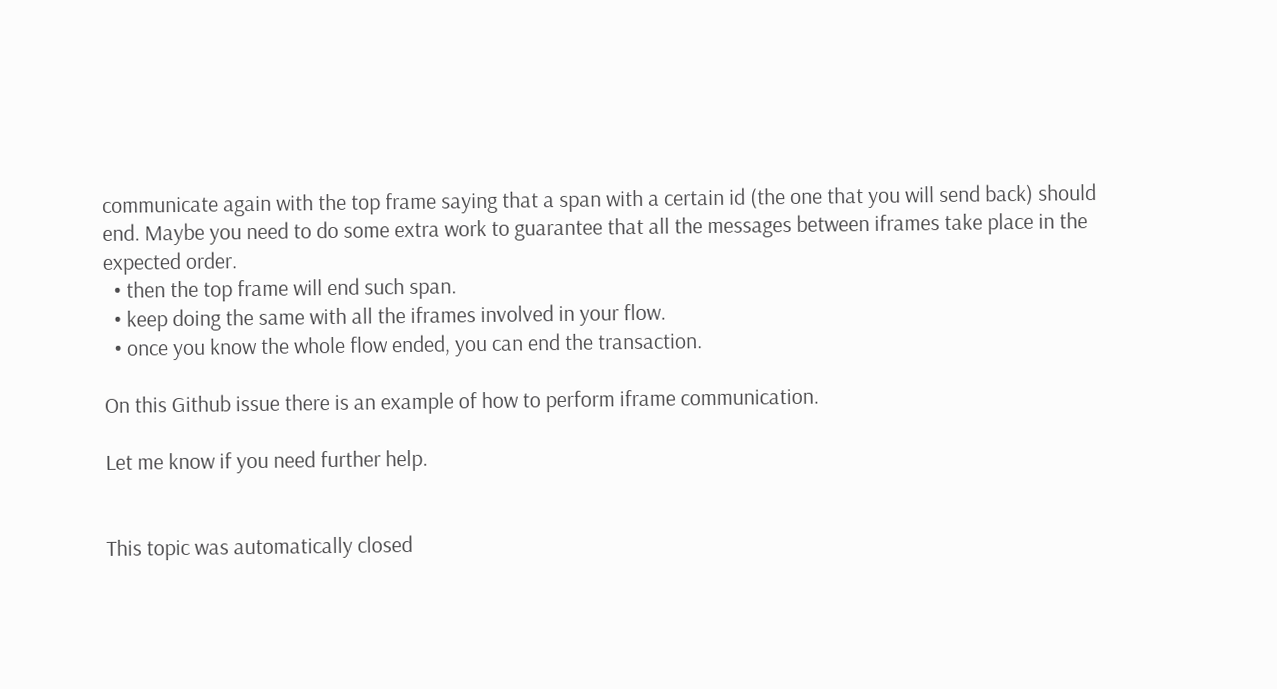communicate again with the top frame saying that a span with a certain id (the one that you will send back) should end. Maybe you need to do some extra work to guarantee that all the messages between iframes take place in the expected order.
  • then the top frame will end such span.
  • keep doing the same with all the iframes involved in your flow.
  • once you know the whole flow ended, you can end the transaction.

On this Github issue there is an example of how to perform iframe communication.

Let me know if you need further help.


This topic was automatically closed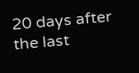20 days after the last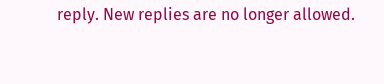reply. New replies are no longer allowed.